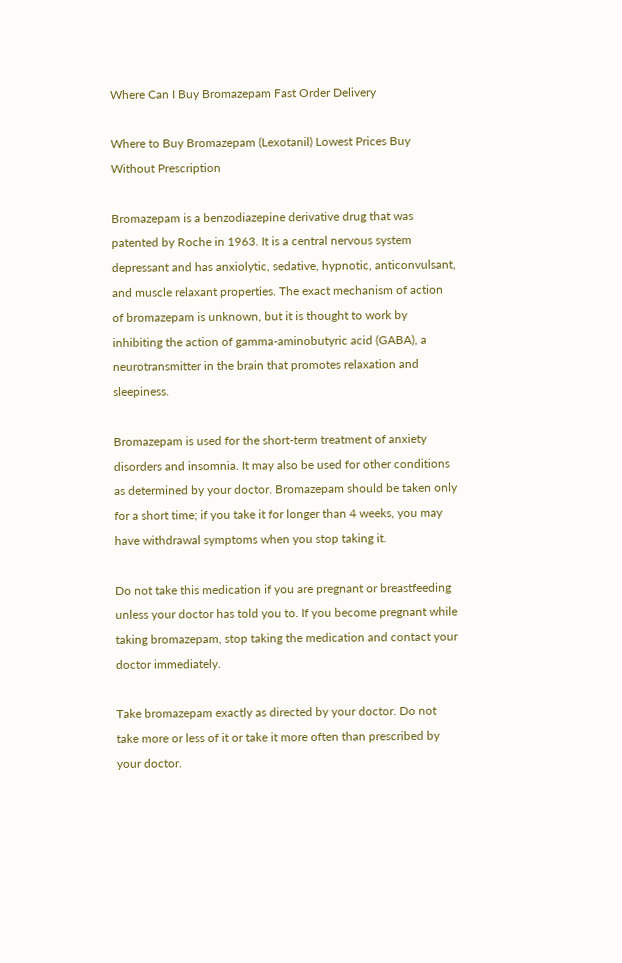Where Can I Buy Bromazepam Fast Order Delivery

Where to Buy Bromazepam (Lexotanil) Lowest Prices Buy Without Prescription

Bromazepam is a benzodiazepine derivative drug that was patented by Roche in 1963. It is a central nervous system depressant and has anxiolytic, sedative, hypnotic, anticonvulsant, and muscle relaxant properties. The exact mechanism of action of bromazepam is unknown, but it is thought to work by inhibiting the action of gamma-aminobutyric acid (GABA), a neurotransmitter in the brain that promotes relaxation and sleepiness.

Bromazepam is used for the short-term treatment of anxiety disorders and insomnia. It may also be used for other conditions as determined by your doctor. Bromazepam should be taken only for a short time; if you take it for longer than 4 weeks, you may have withdrawal symptoms when you stop taking it.

Do not take this medication if you are pregnant or breastfeeding unless your doctor has told you to. If you become pregnant while taking bromazepam, stop taking the medication and contact your doctor immediately.

Take bromazepam exactly as directed by your doctor. Do not take more or less of it or take it more often than prescribed by your doctor.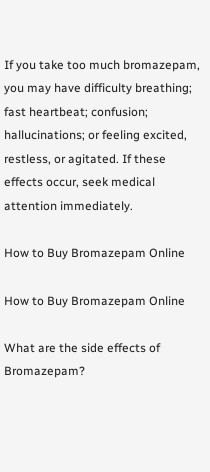If you take too much bromazepam, you may have difficulty breathing; fast heartbeat; confusion; hallucinations; or feeling excited, restless, or agitated. If these effects occur, seek medical attention immediately.

How to Buy Bromazepam Online

How to Buy Bromazepam Online

What are the side effects of Bromazepam?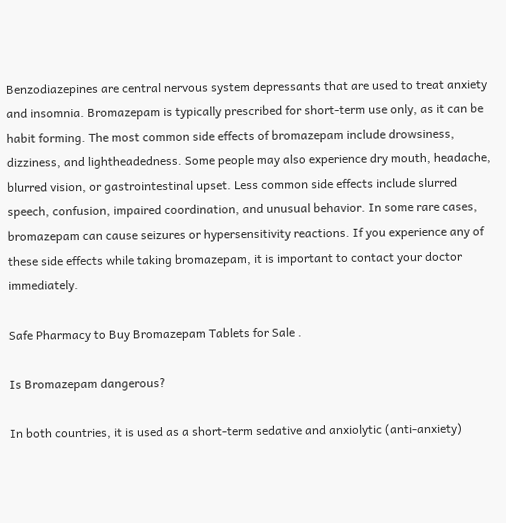Benzodiazepines are central nervous system depressants that are used to treat anxiety and insomnia. Bromazepam is typically prescribed for short-term use only, as it can be habit forming. The most common side effects of bromazepam include drowsiness, dizziness, and lightheadedness. Some people may also experience dry mouth, headache, blurred vision, or gastrointestinal upset. Less common side effects include slurred speech, confusion, impaired coordination, and unusual behavior. In some rare cases, bromazepam can cause seizures or hypersensitivity reactions. If you experience any of these side effects while taking bromazepam, it is important to contact your doctor immediately.

Safe Pharmacy to Buy Bromazepam Tablets for Sale .

Is Bromazepam dangerous?

In both countries, it is used as a short-term sedative and anxiolytic (anti-anxiety)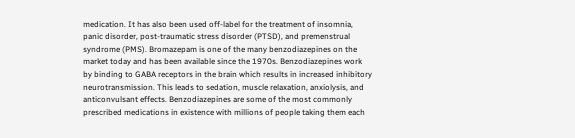medication. It has also been used off-label for the treatment of insomnia, panic disorder, post-traumatic stress disorder (PTSD), and premenstrual syndrome (PMS). Bromazepam is one of the many benzodiazepines on the market today and has been available since the 1970s. Benzodiazepines work by binding to GABA receptors in the brain which results in increased inhibitory neurotransmission. This leads to sedation, muscle relaxation, anxiolysis, and anticonvulsant effects. Benzodiazepines are some of the most commonly prescribed medications in existence with millions of people taking them each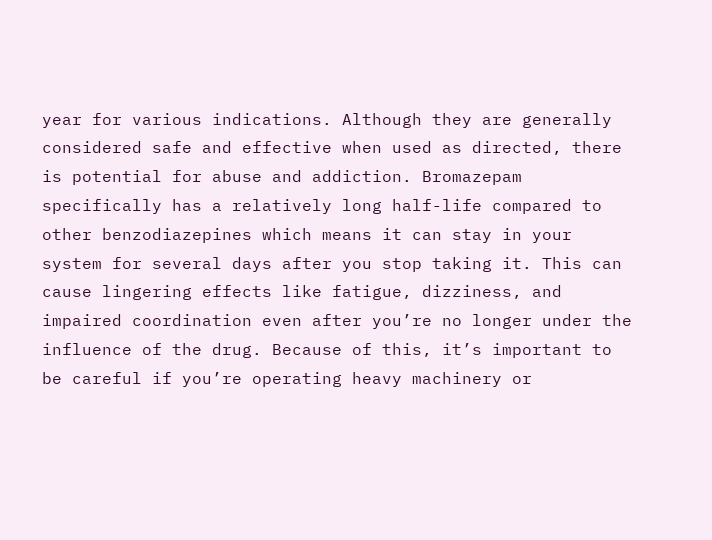year for various indications. Although they are generally considered safe and effective when used as directed, there is potential for abuse and addiction. Bromazepam specifically has a relatively long half-life compared to other benzodiazepines which means it can stay in your system for several days after you stop taking it. This can cause lingering effects like fatigue, dizziness, and impaired coordination even after you’re no longer under the influence of the drug. Because of this, it’s important to be careful if you’re operating heavy machinery or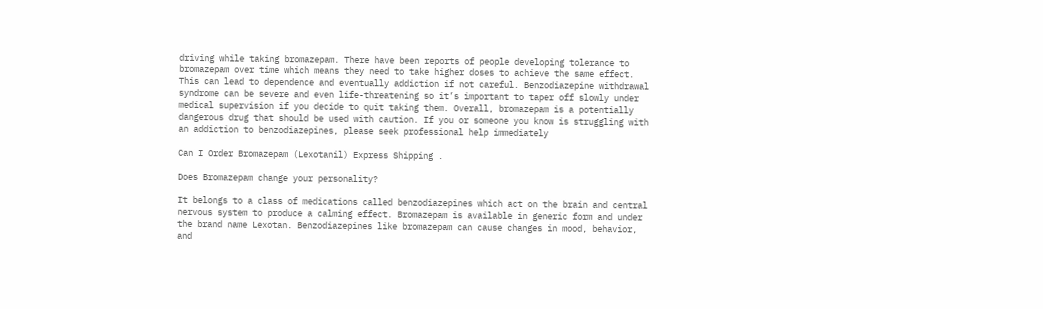driving while taking bromazepam. There have been reports of people developing tolerance to bromazepam over time which means they need to take higher doses to achieve the same effect. This can lead to dependence and eventually addiction if not careful. Benzodiazepine withdrawal syndrome can be severe and even life-threatening so it’s important to taper off slowly under medical supervision if you decide to quit taking them. Overall, bromazepam is a potentially dangerous drug that should be used with caution. If you or someone you know is struggling with an addiction to benzodiazepines, please seek professional help immediately

Can I Order Bromazepam (Lexotanil) Express Shipping .

Does Bromazepam change your personality?

It belongs to a class of medications called benzodiazepines which act on the brain and central nervous system to produce a calming effect. Bromazepam is available in generic form and under the brand name Lexotan. Benzodiazepines like bromazepam can cause changes in mood, behavior, and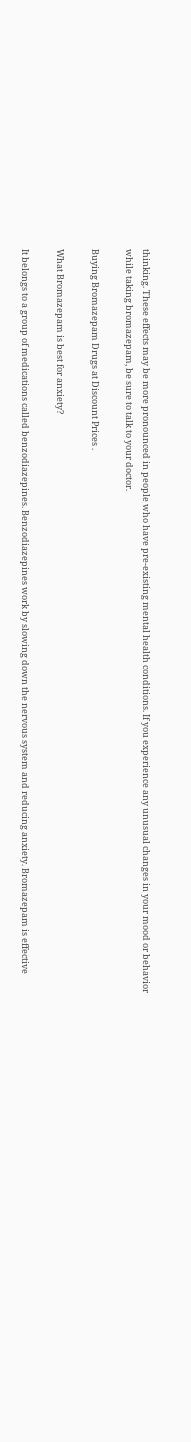thinking. These effects may be more pronounced in people who have pre-existing mental health conditions. If you experience any unusual changes in your mood or behavior while taking bromazepam, be sure to talk to your doctor.

Buying Bromazepam Drugs at Discount Prices .

What Bromazepam is best for anxiety?

It belongs to a group of medications called benzodiazepines. Benzodiazepines work by slowing down the nervous system and reducing anxiety. Bromazepam is effective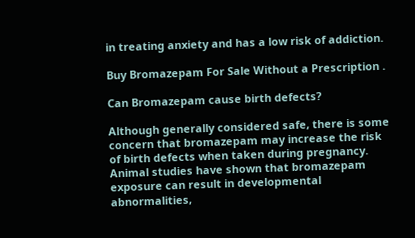in treating anxiety and has a low risk of addiction.

Buy Bromazepam For Sale Without a Prescription .

Can Bromazepam cause birth defects?

Although generally considered safe, there is some concern that bromazepam may increase the risk of birth defects when taken during pregnancy. Animal studies have shown that bromazepam exposure can result in developmental abnormalities,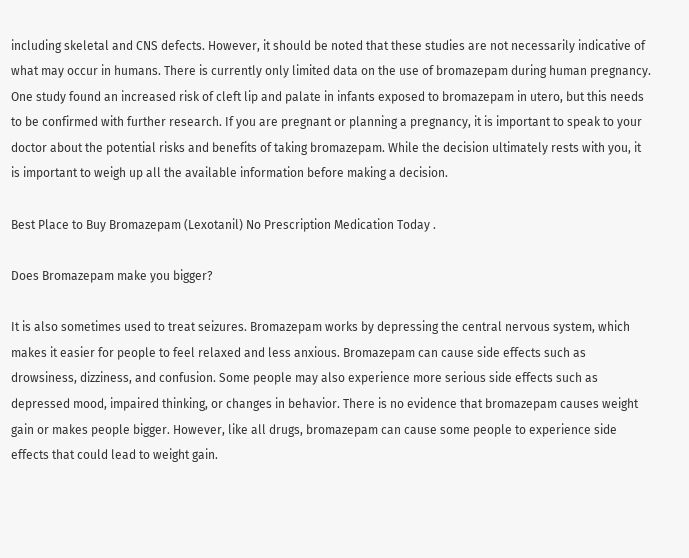including skeletal and CNS defects. However, it should be noted that these studies are not necessarily indicative of what may occur in humans. There is currently only limited data on the use of bromazepam during human pregnancy. One study found an increased risk of cleft lip and palate in infants exposed to bromazepam in utero, but this needs to be confirmed with further research. If you are pregnant or planning a pregnancy, it is important to speak to your doctor about the potential risks and benefits of taking bromazepam. While the decision ultimately rests with you, it is important to weigh up all the available information before making a decision.

Best Place to Buy Bromazepam (Lexotanil) No Prescription Medication Today .

Does Bromazepam make you bigger?

It is also sometimes used to treat seizures. Bromazepam works by depressing the central nervous system, which makes it easier for people to feel relaxed and less anxious. Bromazepam can cause side effects such as drowsiness, dizziness, and confusion. Some people may also experience more serious side effects such as depressed mood, impaired thinking, or changes in behavior. There is no evidence that bromazepam causes weight gain or makes people bigger. However, like all drugs, bromazepam can cause some people to experience side effects that could lead to weight gain.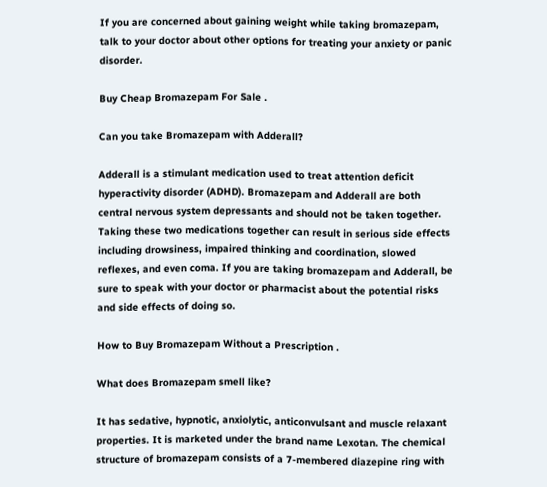If you are concerned about gaining weight while taking bromazepam, talk to your doctor about other options for treating your anxiety or panic disorder.

Buy Cheap Bromazepam For Sale .

Can you take Bromazepam with Adderall?

Adderall is a stimulant medication used to treat attention deficit hyperactivity disorder (ADHD). Bromazepam and Adderall are both central nervous system depressants and should not be taken together. Taking these two medications together can result in serious side effects including drowsiness, impaired thinking and coordination, slowed reflexes, and even coma. If you are taking bromazepam and Adderall, be sure to speak with your doctor or pharmacist about the potential risks and side effects of doing so.

How to Buy Bromazepam Without a Prescription .

What does Bromazepam smell like?

It has sedative, hypnotic, anxiolytic, anticonvulsant and muscle relaxant properties. It is marketed under the brand name Lexotan. The chemical structure of bromazepam consists of a 7-membered diazepine ring with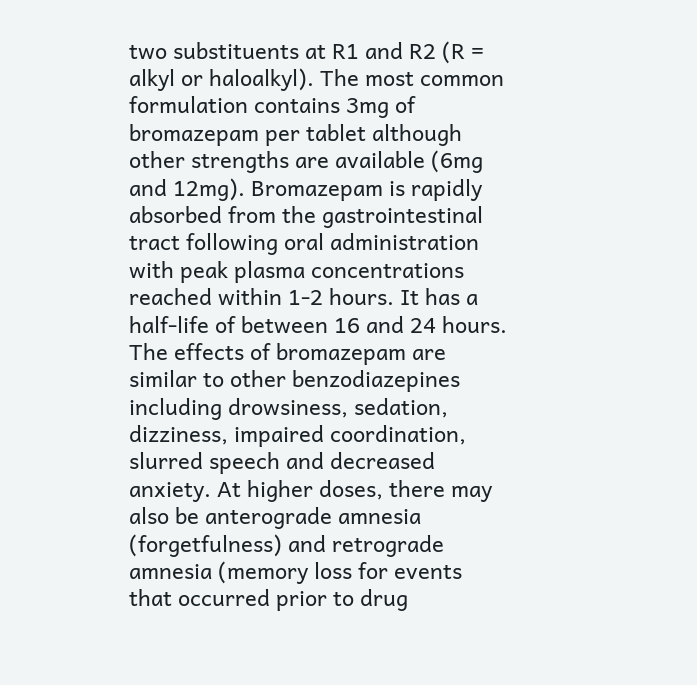two substituents at R1 and R2 (R = alkyl or haloalkyl). The most common formulation contains 3mg of bromazepam per tablet although other strengths are available (6mg and 12mg). Bromazepam is rapidly absorbed from the gastrointestinal tract following oral administration with peak plasma concentrations reached within 1-2 hours. It has a half-life of between 16 and 24 hours. The effects of bromazepam are similar to other benzodiazepines including drowsiness, sedation, dizziness, impaired coordination, slurred speech and decreased anxiety. At higher doses, there may also be anterograde amnesia (forgetfulness) and retrograde amnesia (memory loss for events that occurred prior to drug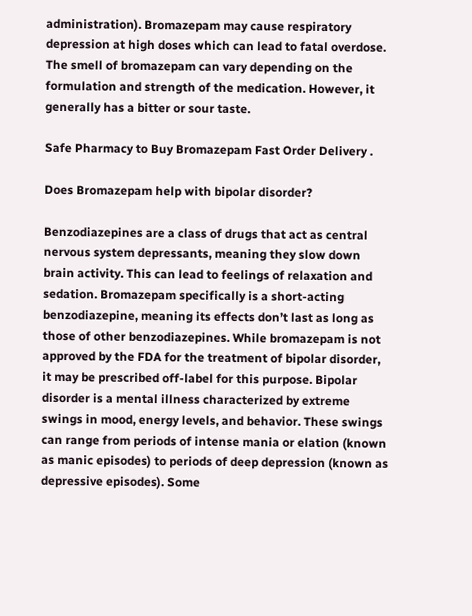administration). Bromazepam may cause respiratory depression at high doses which can lead to fatal overdose. The smell of bromazepam can vary depending on the formulation and strength of the medication. However, it generally has a bitter or sour taste.

Safe Pharmacy to Buy Bromazepam Fast Order Delivery .

Does Bromazepam help with bipolar disorder?

Benzodiazepines are a class of drugs that act as central nervous system depressants, meaning they slow down brain activity. This can lead to feelings of relaxation and sedation. Bromazepam specifically is a short-acting benzodiazepine, meaning its effects don’t last as long as those of other benzodiazepines. While bromazepam is not approved by the FDA for the treatment of bipolar disorder, it may be prescribed off-label for this purpose. Bipolar disorder is a mental illness characterized by extreme swings in mood, energy levels, and behavior. These swings can range from periods of intense mania or elation (known as manic episodes) to periods of deep depression (known as depressive episodes). Some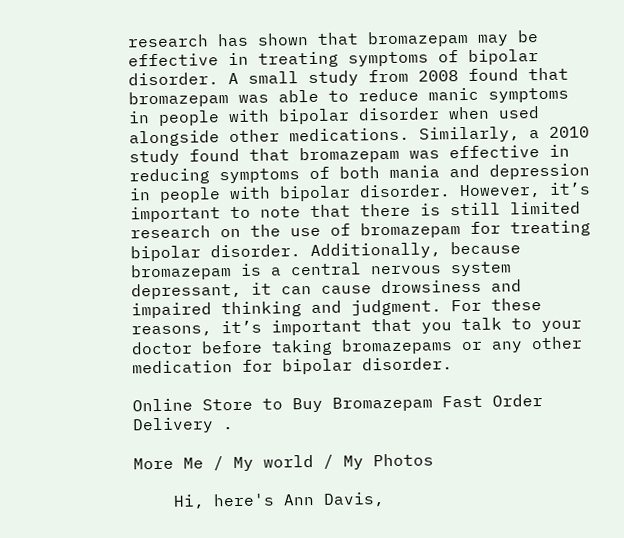research has shown that bromazepam may be effective in treating symptoms of bipolar disorder. A small study from 2008 found that bromazepam was able to reduce manic symptoms in people with bipolar disorder when used alongside other medications. Similarly, a 2010 study found that bromazepam was effective in reducing symptoms of both mania and depression in people with bipolar disorder. However, it’s important to note that there is still limited research on the use of bromazepam for treating bipolar disorder. Additionally, because bromazepam is a central nervous system depressant, it can cause drowsiness and impaired thinking and judgment. For these reasons, it’s important that you talk to your doctor before taking bromazepams or any other medication for bipolar disorder.

Online Store to Buy Bromazepam Fast Order Delivery .

More Me / My world / My Photos

    Hi, here's Ann Davis,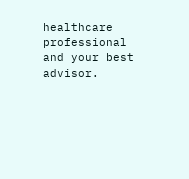healthcare professional and your best advisor.